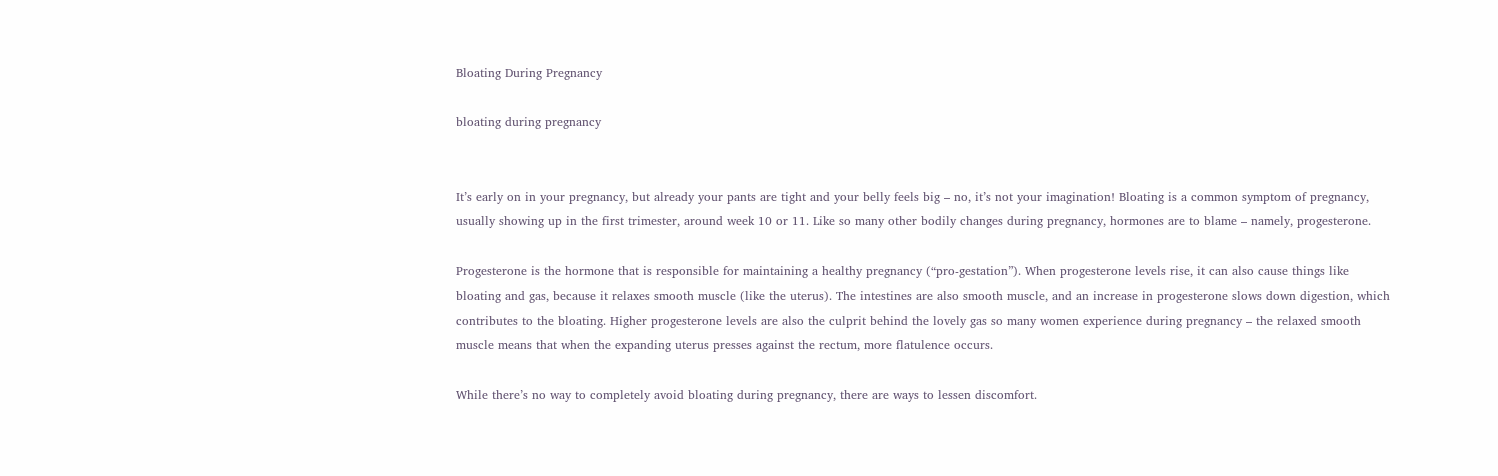Bloating During Pregnancy

bloating during pregnancy


It’s early on in your pregnancy, but already your pants are tight and your belly feels big – no, it’s not your imagination! Bloating is a common symptom of pregnancy, usually showing up in the first trimester, around week 10 or 11. Like so many other bodily changes during pregnancy, hormones are to blame – namely, progesterone.

Progesterone is the hormone that is responsible for maintaining a healthy pregnancy (“pro-gestation”). When progesterone levels rise, it can also cause things like bloating and gas, because it relaxes smooth muscle (like the uterus). The intestines are also smooth muscle, and an increase in progesterone slows down digestion, which contributes to the bloating. Higher progesterone levels are also the culprit behind the lovely gas so many women experience during pregnancy – the relaxed smooth muscle means that when the expanding uterus presses against the rectum, more flatulence occurs.

While there’s no way to completely avoid bloating during pregnancy, there are ways to lessen discomfort.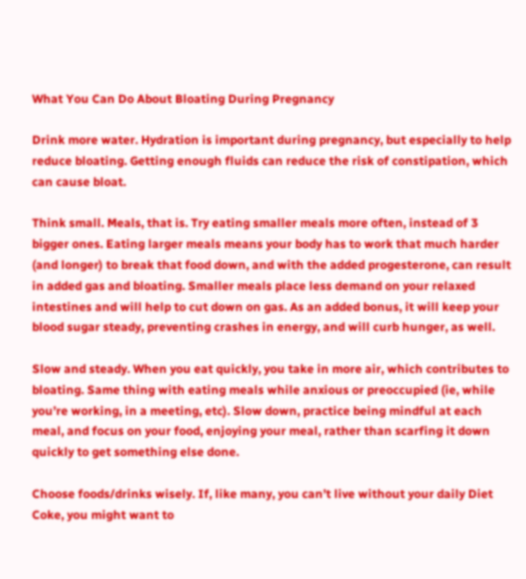What You Can Do About Bloating During Pregnancy

Drink more water. Hydration is important during pregnancy, but especially to help reduce bloating. Getting enough fluids can reduce the risk of constipation, which can cause bloat.

Think small. Meals, that is. Try eating smaller meals more often, instead of 3 bigger ones. Eating larger meals means your body has to work that much harder (and longer) to break that food down, and with the added progesterone, can result in added gas and bloating. Smaller meals place less demand on your relaxed intestines and will help to cut down on gas. As an added bonus, it will keep your blood sugar steady, preventing crashes in energy, and will curb hunger, as well.

Slow and steady. When you eat quickly, you take in more air, which contributes to bloating. Same thing with eating meals while anxious or preoccupied (ie, while you’re working, in a meeting, etc). Slow down, practice being mindful at each meal, and focus on your food, enjoying your meal, rather than scarfing it down quickly to get something else done.

Choose foods/drinks wisely. If, like many, you can’t live without your daily Diet Coke, you might want to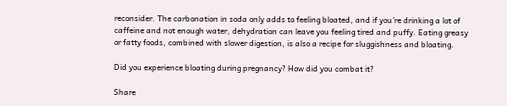reconsider. The carbonation in soda only adds to feeling bloated, and if you’re drinking a lot of caffeine and not enough water, dehydration can leave you feeling tired and puffy. Eating greasy or fatty foods, combined with slower digestion, is also a recipe for sluggishness and bloating.

Did you experience bloating during pregnancy? How did you combat it?

Share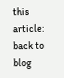this article:
back to blog